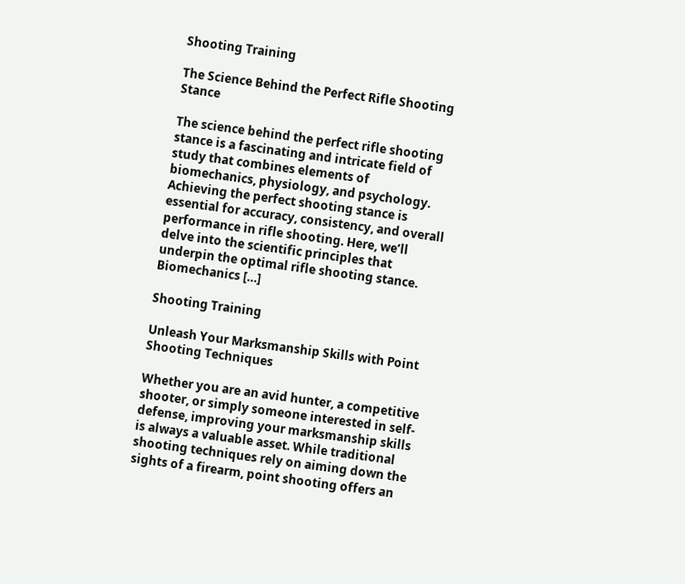Shooting Training

The Science Behind the Perfect Rifle Shooting Stance

The science behind the perfect rifle shooting stance is a fascinating and intricate field of study that combines elements of biomechanics, physiology, and psychology. Achieving the perfect shooting stance is essential for accuracy, consistency, and overall performance in rifle shooting. Here, we’ll delve into the scientific principles that underpin the optimal rifle shooting stance. Biomechanics […]

Shooting Training

Unleash Your Marksmanship Skills with Point Shooting Techniques

Whether you are an avid hunter, a competitive shooter, or simply someone interested in self-defense, improving your marksmanship skills is always a valuable asset. While traditional shooting techniques rely on aiming down the sights of a firearm, point shooting offers an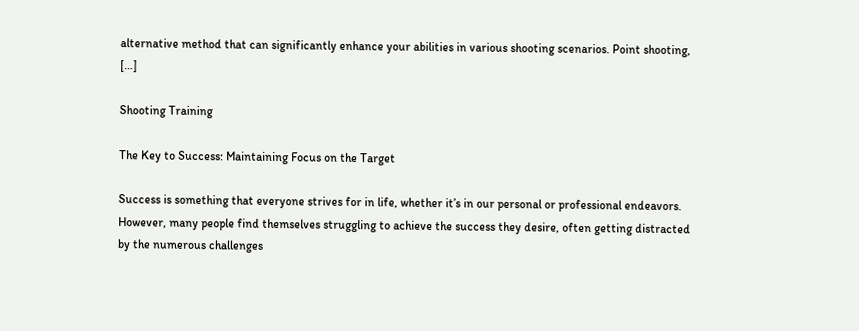alternative method that can significantly enhance your abilities in various shooting scenarios. Point shooting, […]

Shooting Training

The Key to Success: Maintaining Focus on the Target

Success is something that everyone strives for in life, whether it’s in our personal or professional endeavors. However, many people find themselves struggling to achieve the success they desire, often getting distracted by the numerous challenges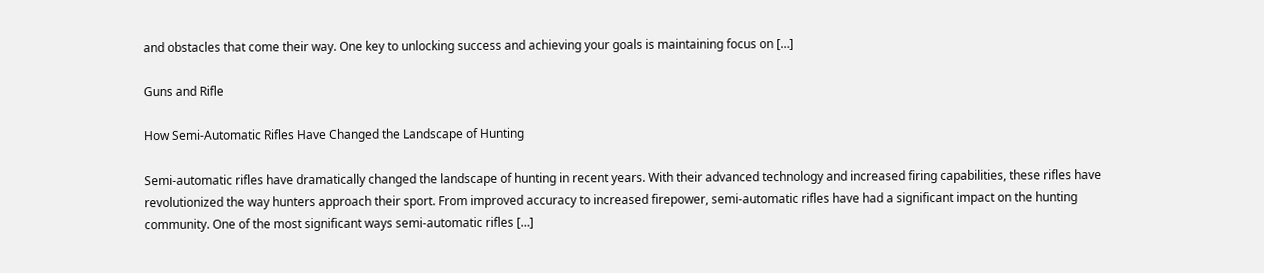and obstacles that come their way. One key to unlocking success and achieving your goals is maintaining focus on […]

Guns and Rifle

How Semi-Automatic Rifles Have Changed the Landscape of Hunting

Semi-automatic rifles have dramatically changed the landscape of hunting in recent years. With their advanced technology and increased firing capabilities, these rifles have revolutionized the way hunters approach their sport. From improved accuracy to increased firepower, semi-automatic rifles have had a significant impact on the hunting community. One of the most significant ways semi-automatic rifles […]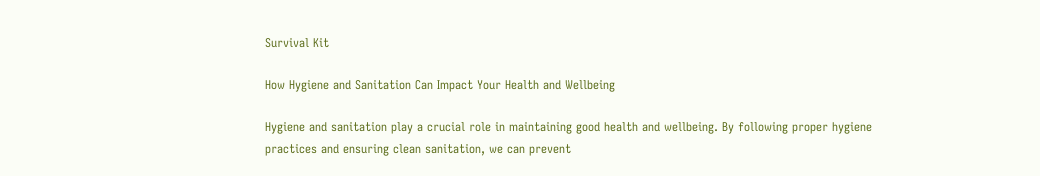Survival Kit

How Hygiene and Sanitation Can Impact Your Health and Wellbeing

Hygiene and sanitation play a crucial role in maintaining good health and wellbeing. By following proper hygiene practices and ensuring clean sanitation, we can prevent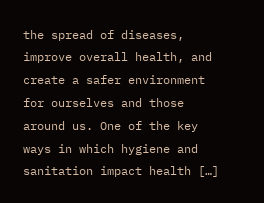the spread of diseases, improve overall health, and create a safer environment for ourselves and those around us. One of the key ways in which hygiene and sanitation impact health […]